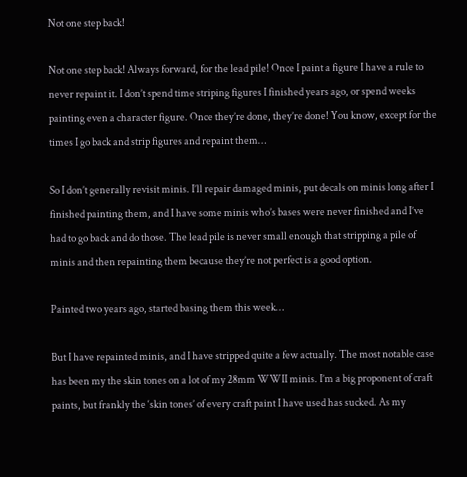Not one step back!

Not one step back! Always forward, for the lead pile! Once I paint a figure I have a rule to never repaint it. I don’t spend time striping figures I finished years ago, or spend weeks painting even a character figure. Once they’re done, they’re done! You know, except for the times I go back and strip figures and repaint them…

So I don’t generally revisit minis. I’ll repair damaged minis, put decals on minis long after I finished painting them, and I have some minis who’s bases were never finished and I’ve had to go back and do those. The lead pile is never small enough that stripping a pile of minis and then repainting them because they’re not perfect is a good option.

Painted two years ago, started basing them this week…

But I have repainted minis, and I have stripped quite a few actually. The most notable case has been my the skin tones on a lot of my 28mm WWII minis. I’m a big proponent of craft paints, but frankly the ‘skin tones’ of every craft paint I have used has sucked. As my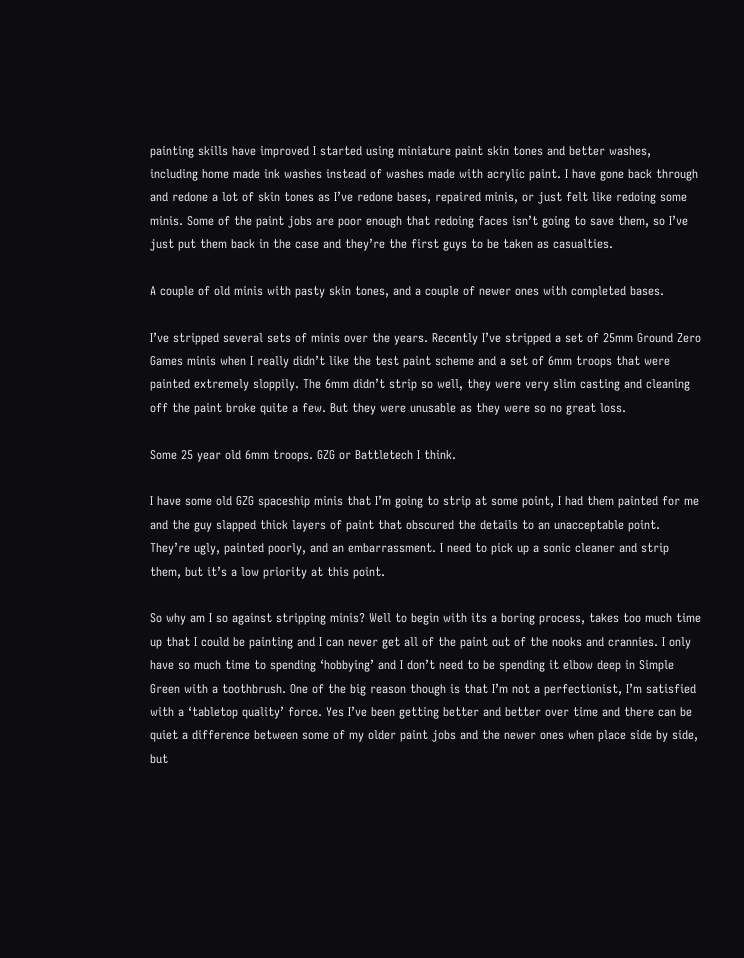painting skills have improved I started using miniature paint skin tones and better washes, including home made ink washes instead of washes made with acrylic paint. I have gone back through and redone a lot of skin tones as I’ve redone bases, repaired minis, or just felt like redoing some minis. Some of the paint jobs are poor enough that redoing faces isn’t going to save them, so I’ve just put them back in the case and they’re the first guys to be taken as casualties.

A couple of old minis with pasty skin tones, and a couple of newer ones with completed bases.

I’ve stripped several sets of minis over the years. Recently I’ve stripped a set of 25mm Ground Zero Games minis when I really didn’t like the test paint scheme and a set of 6mm troops that were painted extremely sloppily. The 6mm didn’t strip so well, they were very slim casting and cleaning off the paint broke quite a few. But they were unusable as they were so no great loss.

Some 25 year old 6mm troops. GZG or Battletech I think.

I have some old GZG spaceship minis that I’m going to strip at some point, I had them painted for me and the guy slapped thick layers of paint that obscured the details to an unacceptable point. They’re ugly, painted poorly, and an embarrassment. I need to pick up a sonic cleaner and strip them, but it’s a low priority at this point.

So why am I so against stripping minis? Well to begin with its a boring process, takes too much time up that I could be painting and I can never get all of the paint out of the nooks and crannies. I only have so much time to spending ‘hobbying’ and I don’t need to be spending it elbow deep in Simple Green with a toothbrush. One of the big reason though is that I’m not a perfectionist, I’m satisfied with a ‘tabletop quality’ force. Yes I’ve been getting better and better over time and there can be quiet a difference between some of my older paint jobs and the newer ones when place side by side, but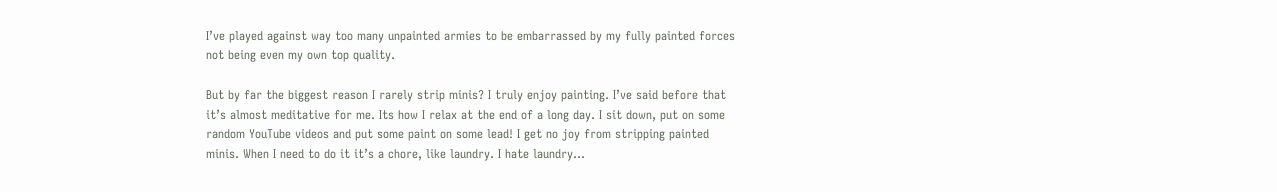I’ve played against way too many unpainted armies to be embarrassed by my fully painted forces not being even my own top quality.

But by far the biggest reason I rarely strip minis? I truly enjoy painting. I’ve said before that it’s almost meditative for me. Its how I relax at the end of a long day. I sit down, put on some random YouTube videos and put some paint on some lead! I get no joy from stripping painted minis. When I need to do it it’s a chore, like laundry. I hate laundry…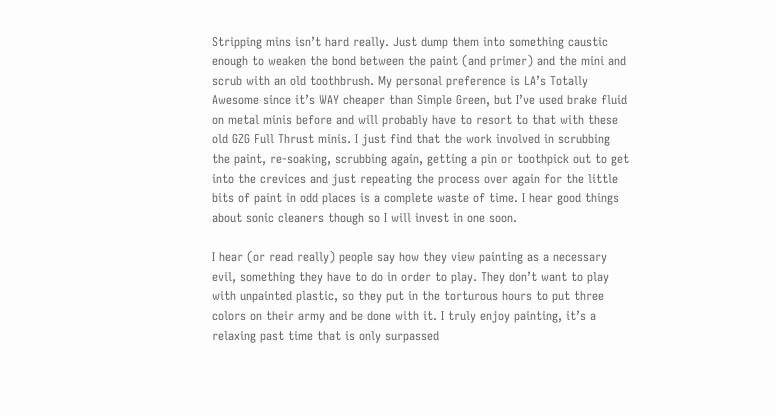Stripping mins isn’t hard really. Just dump them into something caustic enough to weaken the bond between the paint (and primer) and the mini and scrub with an old toothbrush. My personal preference is LA’s Totally Awesome since it’s WAY cheaper than Simple Green, but I’ve used brake fluid on metal minis before and will probably have to resort to that with these old GZG Full Thrust minis. I just find that the work involved in scrubbing the paint, re-soaking, scrubbing again, getting a pin or toothpick out to get into the crevices and just repeating the process over again for the little bits of paint in odd places is a complete waste of time. I hear good things about sonic cleaners though so I will invest in one soon.

I hear (or read really) people say how they view painting as a necessary evil, something they have to do in order to play. They don’t want to play with unpainted plastic, so they put in the torturous hours to put three colors on their army and be done with it. I truly enjoy painting, it’s a relaxing past time that is only surpassed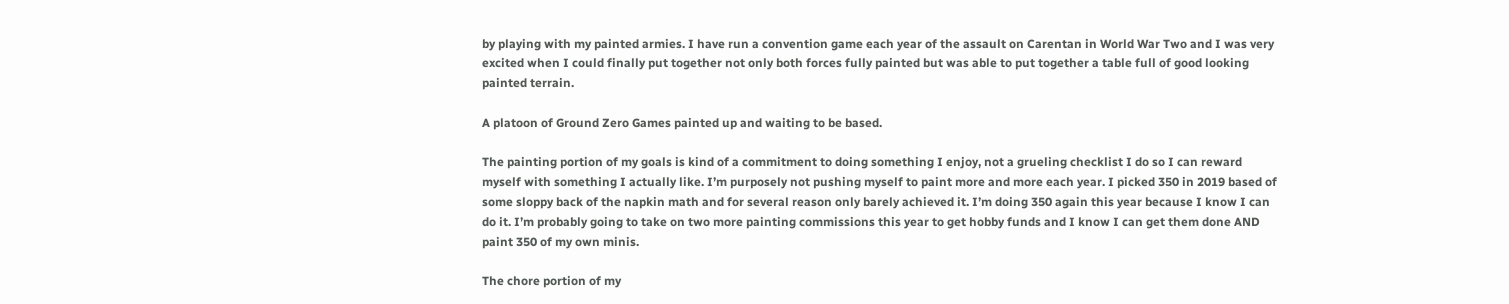by playing with my painted armies. I have run a convention game each year of the assault on Carentan in World War Two and I was very excited when I could finally put together not only both forces fully painted but was able to put together a table full of good looking painted terrain.

A platoon of Ground Zero Games painted up and waiting to be based.

The painting portion of my goals is kind of a commitment to doing something I enjoy, not a grueling checklist I do so I can reward myself with something I actually like. I’m purposely not pushing myself to paint more and more each year. I picked 350 in 2019 based of some sloppy back of the napkin math and for several reason only barely achieved it. I’m doing 350 again this year because I know I can do it. I’m probably going to take on two more painting commissions this year to get hobby funds and I know I can get them done AND paint 350 of my own minis.

The chore portion of my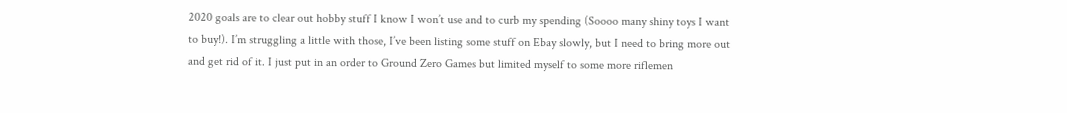2020 goals are to clear out hobby stuff I know I won’t use and to curb my spending (Soooo many shiny toys I want to buy!). I’m struggling a little with those, I’ve been listing some stuff on Ebay slowly, but I need to bring more out and get rid of it. I just put in an order to Ground Zero Games but limited myself to some more riflemen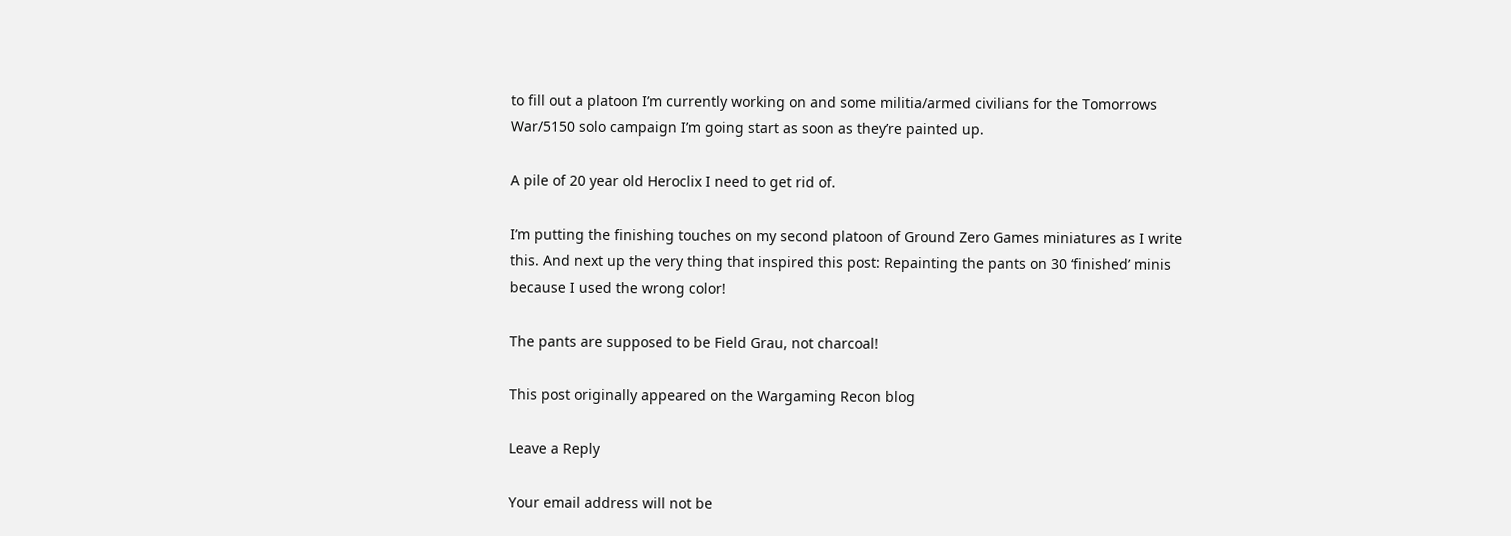to fill out a platoon I’m currently working on and some militia/armed civilians for the Tomorrows War/5150 solo campaign I’m going start as soon as they’re painted up.

A pile of 20 year old Heroclix I need to get rid of.

I’m putting the finishing touches on my second platoon of Ground Zero Games miniatures as I write this. And next up the very thing that inspired this post: Repainting the pants on 30 ‘finished’ minis because I used the wrong color!

The pants are supposed to be Field Grau, not charcoal!

This post originally appeared on the Wargaming Recon blog

Leave a Reply

Your email address will not be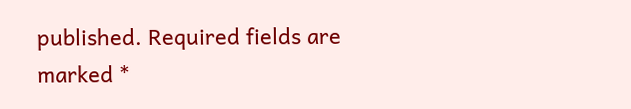published. Required fields are marked *